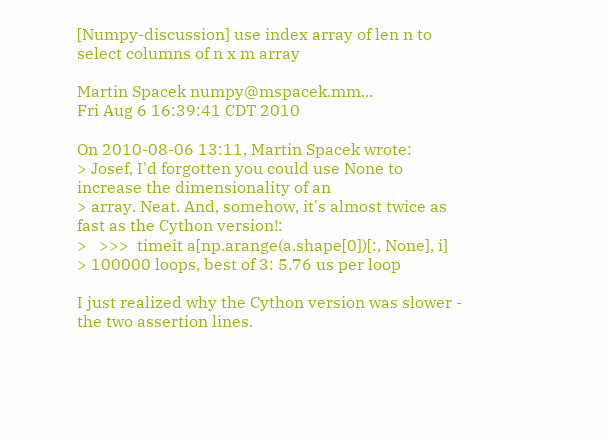[Numpy-discussion] use index array of len n to select columns of n x m array

Martin Spacek numpy@mspacek.mm...
Fri Aug 6 16:39:41 CDT 2010

On 2010-08-06 13:11, Martin Spacek wrote:
> Josef, I'd forgotten you could use None to increase the dimensionality of an
> array. Neat. And, somehow, it's almost twice as fast as the Cython version!:
>   >>>  timeit a[np.arange(a.shape[0])[:, None], i]
> 100000 loops, best of 3: 5.76 us per loop

I just realized why the Cython version was slower - the two assertion lines.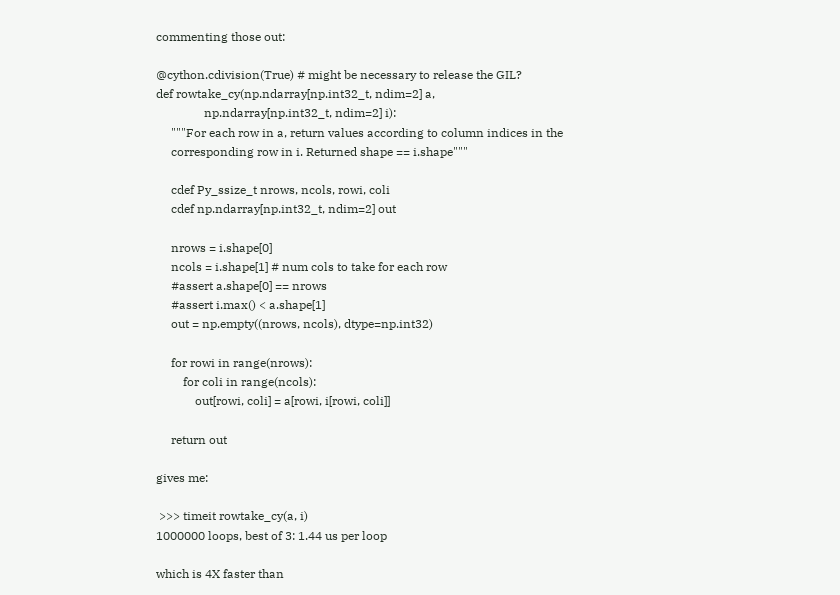commenting those out:

@cython.cdivision(True) # might be necessary to release the GIL?
def rowtake_cy(np.ndarray[np.int32_t, ndim=2] a,
                np.ndarray[np.int32_t, ndim=2] i):
     """For each row in a, return values according to column indices in the
     corresponding row in i. Returned shape == i.shape"""

     cdef Py_ssize_t nrows, ncols, rowi, coli
     cdef np.ndarray[np.int32_t, ndim=2] out

     nrows = i.shape[0]
     ncols = i.shape[1] # num cols to take for each row
     #assert a.shape[0] == nrows
     #assert i.max() < a.shape[1]
     out = np.empty((nrows, ncols), dtype=np.int32)

     for rowi in range(nrows):
         for coli in range(ncols):
             out[rowi, coli] = a[rowi, i[rowi, coli]]

     return out

gives me:

 >>> timeit rowtake_cy(a, i)
1000000 loops, best of 3: 1.44 us per loop

which is 4X faster than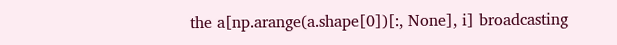the a[np.arange(a.shape[0])[:, None], i] broadcasting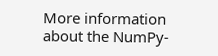More information about the NumPy-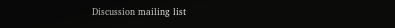Discussion mailing list